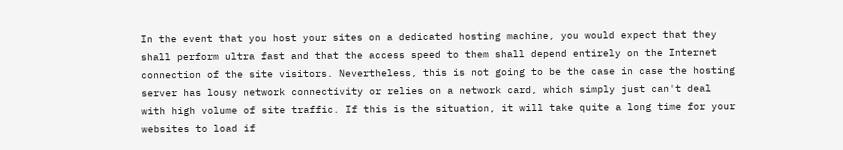In the event that you host your sites on a dedicated hosting machine, you would expect that they shall perform ultra fast and that the access speed to them shall depend entirely on the Internet connection of the site visitors. Nevertheless, this is not going to be the case in case the hosting server has lousy network connectivity or relies on a network card, which simply just can't deal with high volume of site traffic. If this is the situation, it will take quite a long time for your websites to load if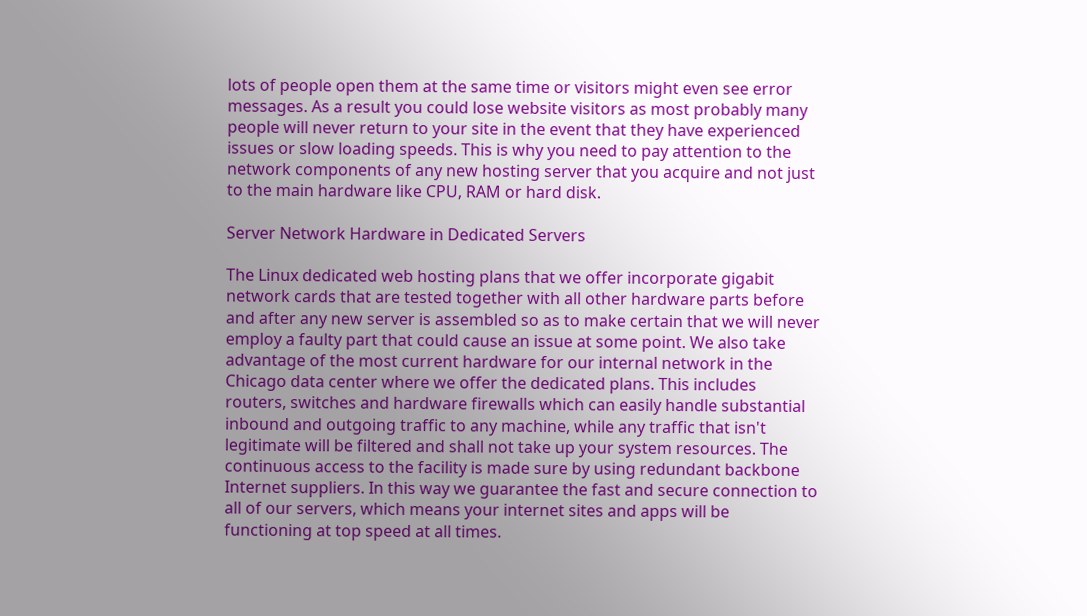lots of people open them at the same time or visitors might even see error messages. As a result you could lose website visitors as most probably many people will never return to your site in the event that they have experienced issues or slow loading speeds. This is why you need to pay attention to the network components of any new hosting server that you acquire and not just to the main hardware like CPU, RAM or hard disk.

Server Network Hardware in Dedicated Servers

The Linux dedicated web hosting plans that we offer incorporate gigabit network cards that are tested together with all other hardware parts before and after any new server is assembled so as to make certain that we will never employ a faulty part that could cause an issue at some point. We also take advantage of the most current hardware for our internal network in the Chicago data center where we offer the dedicated plans. This includes routers, switches and hardware firewalls which can easily handle substantial inbound and outgoing traffic to any machine, while any traffic that isn't legitimate will be filtered and shall not take up your system resources. The continuous access to the facility is made sure by using redundant backbone Internet suppliers. In this way we guarantee the fast and secure connection to all of our servers, which means your internet sites and apps will be functioning at top speed at all times.